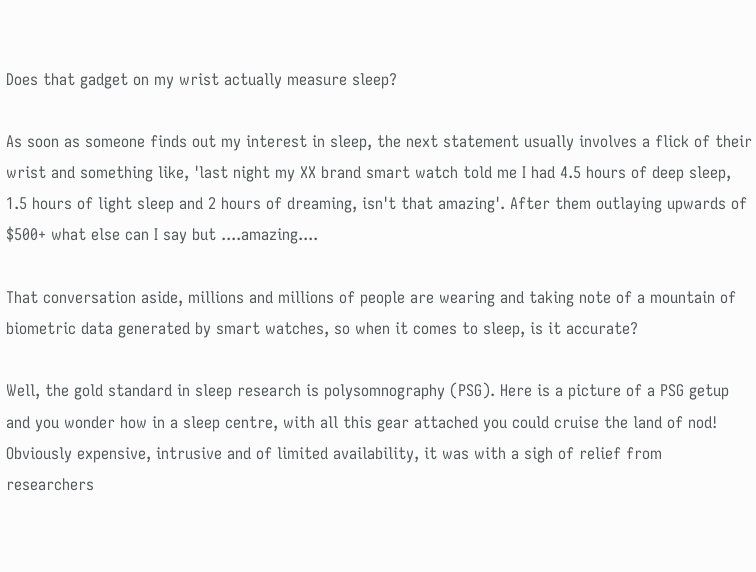Does that gadget on my wrist actually measure sleep?

As soon as someone finds out my interest in sleep, the next statement usually involves a flick of their wrist and something like, 'last night my XX brand smart watch told me I had 4.5 hours of deep sleep, 1.5 hours of light sleep and 2 hours of dreaming, isn't that amazing'. After them outlaying upwards of $500+ what else can I say but ....amazing....

That conversation aside, millions and millions of people are wearing and taking note of a mountain of biometric data generated by smart watches, so when it comes to sleep, is it accurate?

Well, the gold standard in sleep research is polysomnography (PSG). Here is a picture of a PSG getup and you wonder how in a sleep centre, with all this gear attached you could cruise the land of nod! Obviously expensive, intrusive and of limited availability, it was with a sigh of relief from researchers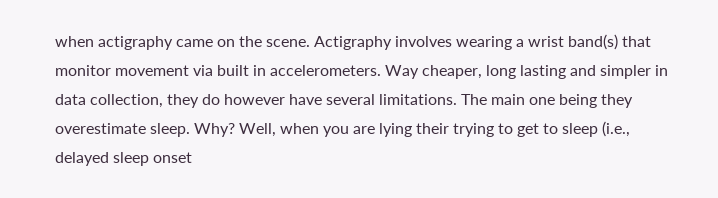when actigraphy came on the scene. Actigraphy involves wearing a wrist band(s) that monitor movement via built in accelerometers. Way cheaper, long lasting and simpler in data collection, they do however have several limitations. The main one being they overestimate sleep. Why? Well, when you are lying their trying to get to sleep (i.e., delayed sleep onset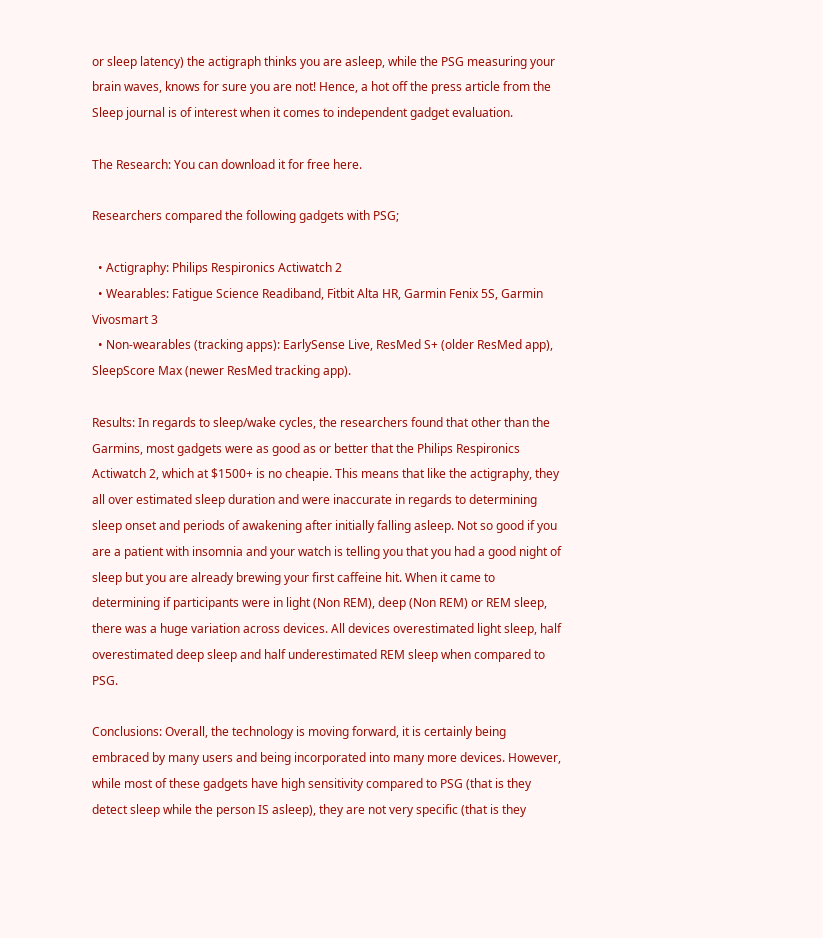or sleep latency) the actigraph thinks you are asleep, while the PSG measuring your brain waves, knows for sure you are not! Hence, a hot off the press article from the Sleep journal is of interest when it comes to independent gadget evaluation.

The Research: You can download it for free here.

Researchers compared the following gadgets with PSG;

  • Actigraphy: Philips Respironics Actiwatch 2
  • Wearables: Fatigue Science Readiband, Fitbit Alta HR, Garmin Fenix 5S, Garmin Vivosmart 3
  • Non-wearables (tracking apps): EarlySense Live, ResMed S+ (older ResMed app), SleepScore Max (newer ResMed tracking app).

Results: In regards to sleep/wake cycles, the researchers found that other than the Garmins, most gadgets were as good as or better that the Philips Respironics Actiwatch 2, which at $1500+ is no cheapie. This means that like the actigraphy, they all over estimated sleep duration and were inaccurate in regards to determining sleep onset and periods of awakening after initially falling asleep. Not so good if you are a patient with insomnia and your watch is telling you that you had a good night of sleep but you are already brewing your first caffeine hit. When it came to determining if participants were in light (Non REM), deep (Non REM) or REM sleep, there was a huge variation across devices. All devices overestimated light sleep, half overestimated deep sleep and half underestimated REM sleep when compared to PSG.

Conclusions: Overall, the technology is moving forward, it is certainly being embraced by many users and being incorporated into many more devices. However, while most of these gadgets have high sensitivity compared to PSG (that is they detect sleep while the person IS asleep), they are not very specific (that is they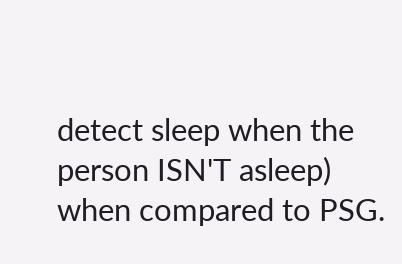detect sleep when the person ISN'T asleep) when compared to PSG.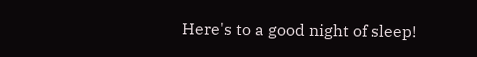Here's to a good night of sleep!